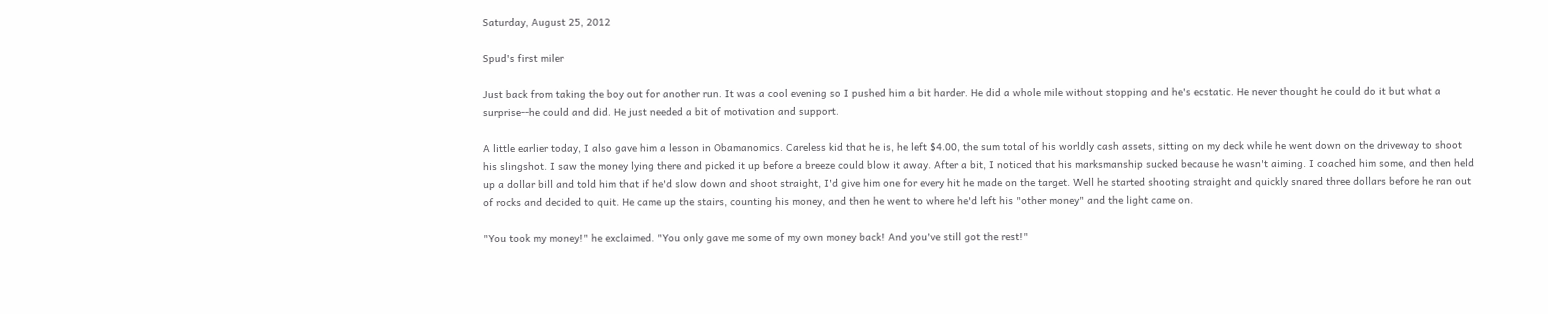Saturday, August 25, 2012

Spud's first miler

Just back from taking the boy out for another run. It was a cool evening so I pushed him a bit harder. He did a whole mile without stopping and he's ecstatic. He never thought he could do it but what a surprise--he could and did. He just needed a bit of motivation and support.

A little earlier today, I also gave him a lesson in Obamanomics. Careless kid that he is, he left $4.00, the sum total of his worldly cash assets, sitting on my deck while he went down on the driveway to shoot his slingshot. I saw the money lying there and picked it up before a breeze could blow it away. After a bit, I noticed that his marksmanship sucked because he wasn't aiming. I coached him some, and then held up a dollar bill and told him that if he'd slow down and shoot straight, I'd give him one for every hit he made on the target. Well he started shooting straight and quickly snared three dollars before he ran out of rocks and decided to quit. He came up the stairs, counting his money, and then he went to where he'd left his "other money" and the light came on.

"You took my money!" he exclaimed. "You only gave me some of my own money back! And you've still got the rest!"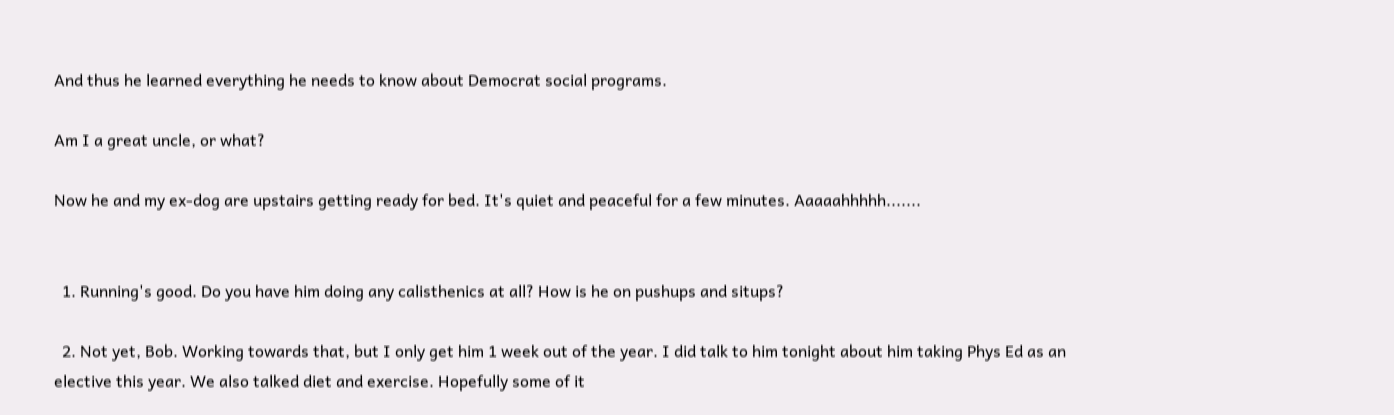And thus he learned everything he needs to know about Democrat social programs.

Am I a great uncle, or what?

Now he and my ex-dog are upstairs getting ready for bed. It's quiet and peaceful for a few minutes. Aaaaahhhhh.......


  1. Running's good. Do you have him doing any calisthenics at all? How is he on pushups and situps?

  2. Not yet, Bob. Working towards that, but I only get him 1 week out of the year. I did talk to him tonight about him taking Phys Ed as an elective this year. We also talked diet and exercise. Hopefully some of it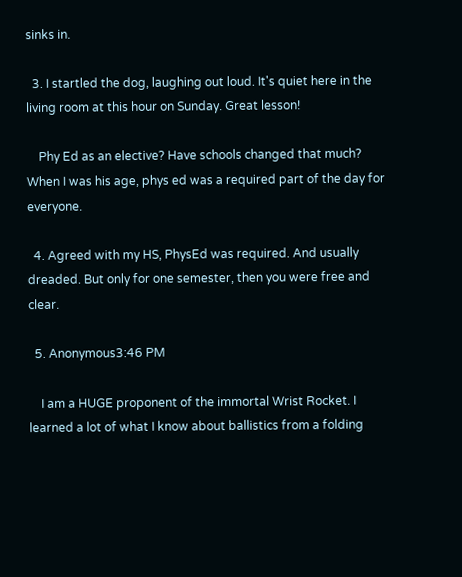sinks in.

  3. I startled the dog, laughing out loud. It's quiet here in the living room at this hour on Sunday. Great lesson!

    Phy Ed as an elective? Have schools changed that much? When I was his age, phys ed was a required part of the day for everyone.

  4. Agreed with my HS, PhysEd was required. And usually dreaded. But only for one semester, then you were free and clear.

  5. Anonymous3:46 PM

    I am a HUGE proponent of the immortal Wrist Rocket. I learned a lot of what I know about ballistics from a folding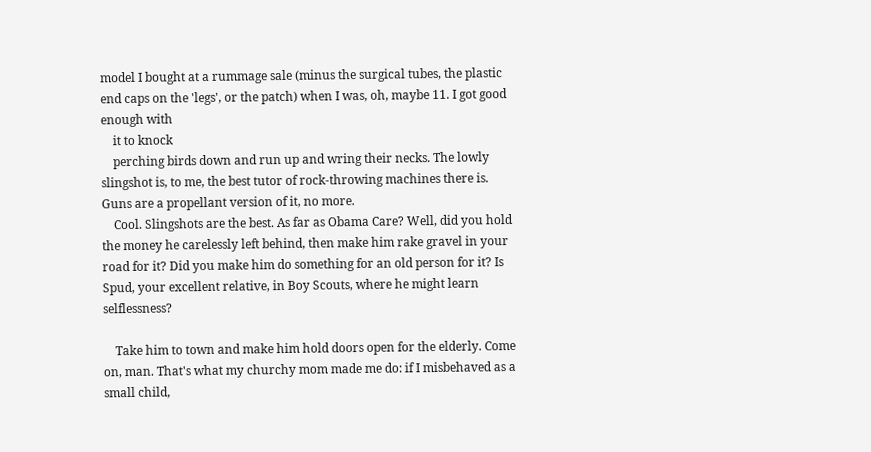model I bought at a rummage sale (minus the surgical tubes, the plastic end caps on the 'legs', or the patch) when I was, oh, maybe 11. I got good enough with
    it to knock
    perching birds down and run up and wring their necks. The lowly slingshot is, to me, the best tutor of rock-throwing machines there is. Guns are a propellant version of it, no more.
    Cool. Slingshots are the best. As far as Obama Care? Well, did you hold the money he carelessly left behind, then make him rake gravel in your road for it? Did you make him do something for an old person for it? Is Spud, your excellent relative, in Boy Scouts, where he might learn selflessness?

    Take him to town and make him hold doors open for the elderly. Come on, man. That's what my churchy mom made me do: if I misbehaved as a small child,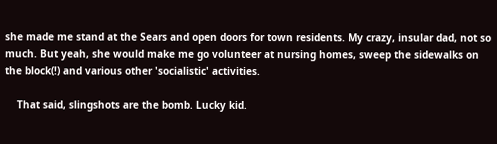she made me stand at the Sears and open doors for town residents. My crazy, insular dad, not so much. But yeah, she would make me go volunteer at nursing homes, sweep the sidewalks on the block(!) and various other 'socialistic' activities.

    That said, slingshots are the bomb. Lucky kid.